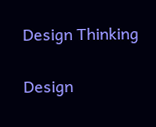Design Thinking

Design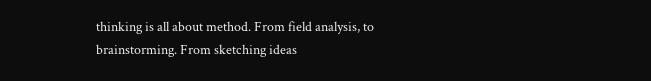thinking is all about method. From field analysis, to brainstorming. From sketching ideas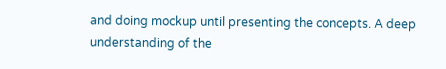and doing mockup until presenting the concepts. A deep understanding of the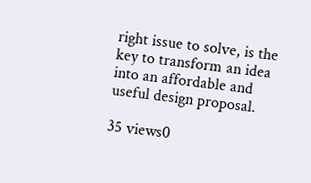right issue to solve, is the key to transform an idea into an affordable and useful design proposal.

35 views0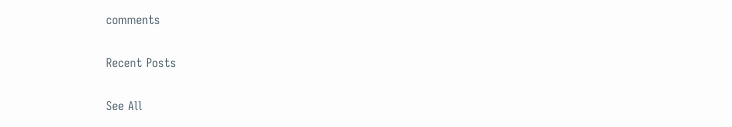comments

Recent Posts

See All